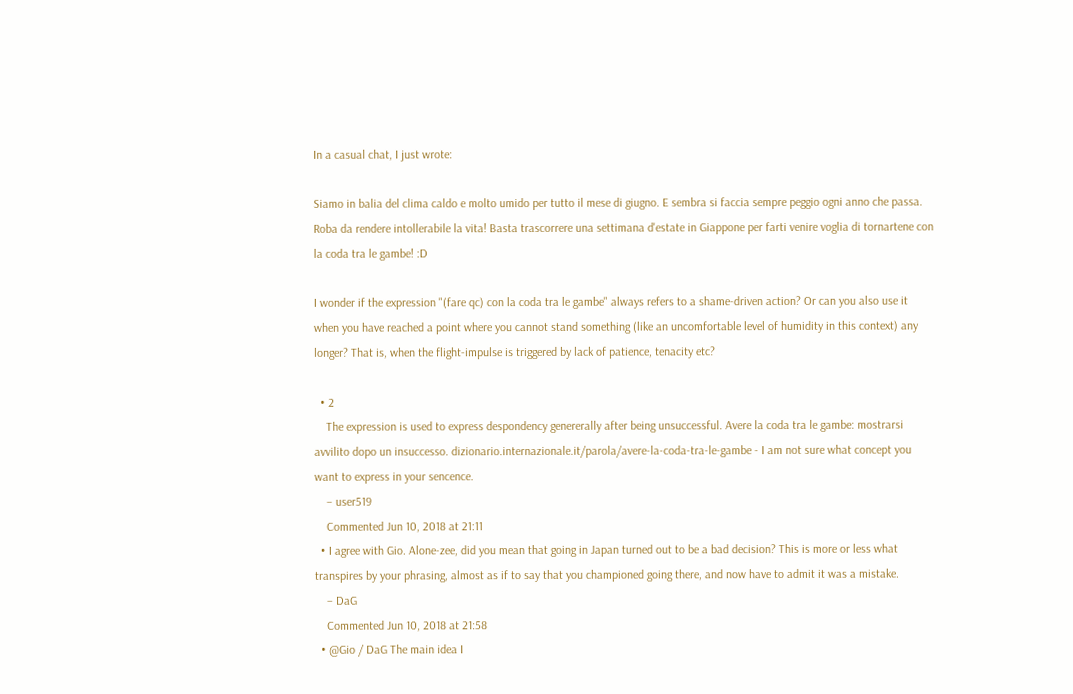In a casual chat, I just wrote:

Siamo in balia del clima caldo e molto umido per tutto il mese di giugno. E sembra si faccia sempre peggio ogni anno che passa. Roba da rendere intollerabile la vita! Basta trascorrere una settimana d'estate in Giappone per farti venire voglia di tornartene con la coda tra le gambe! :D

I wonder if the expression "(fare qc) con la coda tra le gambe" always refers to a shame-driven action? Or can you also use it when you have reached a point where you cannot stand something (like an uncomfortable level of humidity in this context) any longer? That is, when the flight-impulse is triggered by lack of patience, tenacity etc?

  • 2
    The expression is used to express despondency genererally after being unsuccessful. Avere la coda tra le gambe: mostrarsi avvilito dopo un insuccesso. dizionario.internazionale.it/parola/avere-la-coda-tra-le-gambe - I am not sure what concept you want to express in your sencence.
    – user519
    Commented Jun 10, 2018 at 21:11
  • I agree with Gio. Alone-zee, did you mean that going in Japan turned out to be a bad decision? This is more or less what transpires by your phrasing, almost as if to say that you championed going there, and now have to admit it was a mistake.
    – DaG
    Commented Jun 10, 2018 at 21:58
  • @Gio / DaG The main idea I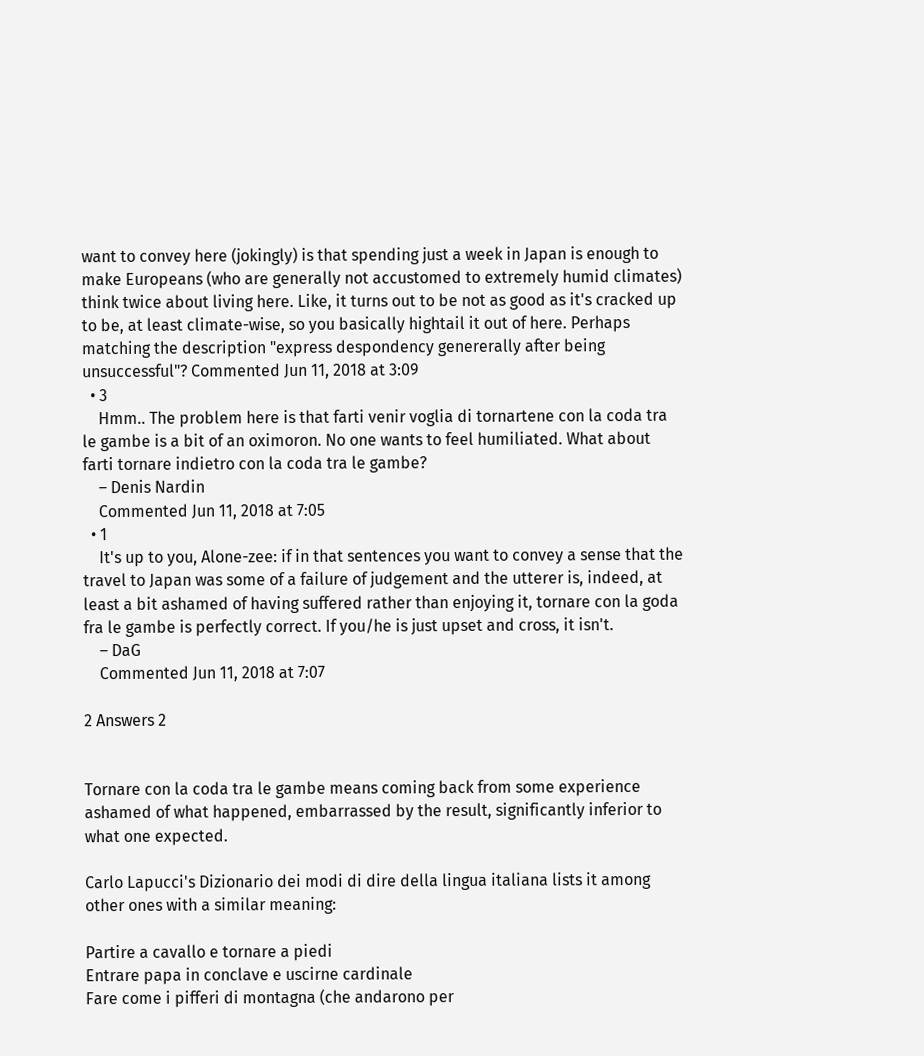want to convey here (jokingly) is that spending just a week in Japan is enough to make Europeans (who are generally not accustomed to extremely humid climates) think twice about living here. Like, it turns out to be not as good as it's cracked up to be, at least climate-wise, so you basically hightail it out of here. Perhaps matching the description "express despondency genererally after being unsuccessful"? Commented Jun 11, 2018 at 3:09
  • 3
    Hmm.. The problem here is that farti venir voglia di tornartene con la coda tra le gambe is a bit of an oximoron. No one wants to feel humiliated. What about farti tornare indietro con la coda tra le gambe?
    – Denis Nardin
    Commented Jun 11, 2018 at 7:05
  • 1
    It's up to you, Alone-zee: if in that sentences you want to convey a sense that the travel to Japan was some of a failure of judgement and the utterer is, indeed, at least a bit ashamed of having suffered rather than enjoying it, tornare con la goda fra le gambe is perfectly correct. If you/he is just upset and cross, it isn't.
    – DaG
    Commented Jun 11, 2018 at 7:07

2 Answers 2


Tornare con la coda tra le gambe means coming back from some experience ashamed of what happened, embarrassed by the result, significantly inferior to what one expected.

Carlo Lapucci's Dizionario dei modi di dire della lingua italiana lists it among other ones with a similar meaning:

Partire a cavallo e tornare a piedi
Entrare papa in conclave e uscirne cardinale
Fare come i pifferi di montagna (che andarono per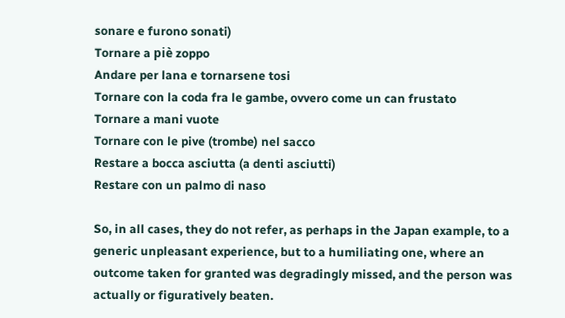sonare e furono sonati)
Tornare a piè zoppo
Andare per lana e tornarsene tosi
Tornare con la coda fra le gambe, ovvero come un can frustato
Tornare a mani vuote
Tornare con le pive (trombe) nel sacco
Restare a bocca asciutta (a denti asciutti)
Restare con un palmo di naso

So, in all cases, they do not refer, as perhaps in the Japan example, to a generic unpleasant experience, but to a humiliating one, where an outcome taken for granted was degradingly missed, and the person was actually or figuratively beaten.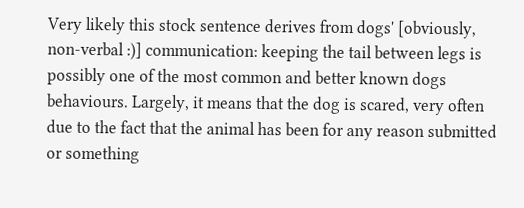Very likely this stock sentence derives from dogs' [obviously, non-verbal :)] communication: keeping the tail between legs is possibly one of the most common and better known dogs behaviours. Largely, it means that the dog is scared, very often due to the fact that the animal has been for any reason submitted or something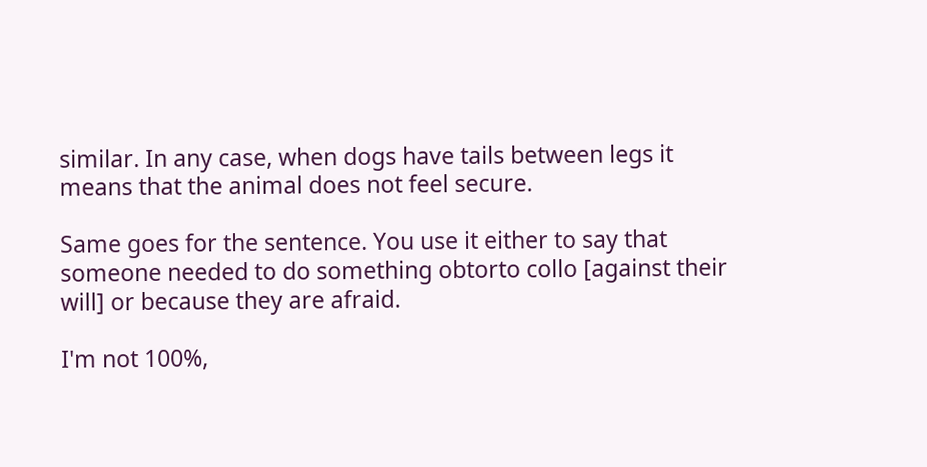similar. In any case, when dogs have tails between legs it means that the animal does not feel secure.

Same goes for the sentence. You use it either to say that someone needed to do something obtorto collo [against their will] or because they are afraid.

I'm not 100%,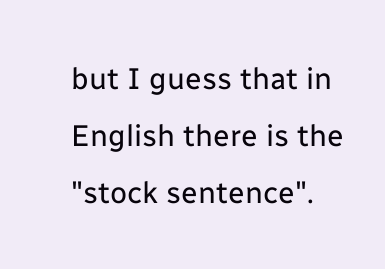but I guess that in English there is the "stock sentence".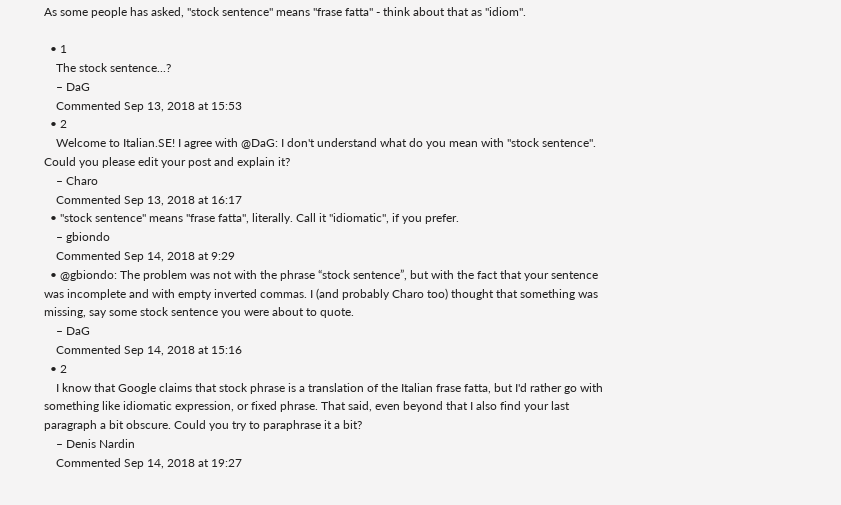As some people has asked, "stock sentence" means "frase fatta" - think about that as "idiom".

  • 1
    The stock sentence...?
    – DaG
    Commented Sep 13, 2018 at 15:53
  • 2
    Welcome to Italian.SE! I agree with @DaG: I don't understand what do you mean with "stock sentence". Could you please edit your post and explain it?
    – Charo
    Commented Sep 13, 2018 at 16:17
  • "stock sentence" means "frase fatta", literally. Call it "idiomatic", if you prefer.
    – gbiondo
    Commented Sep 14, 2018 at 9:29
  • @gbiondo: The problem was not with the phrase “stock sentence”, but with the fact that your sentence was incomplete and with empty inverted commas. I (and probably Charo too) thought that something was missing, say some stock sentence you were about to quote.
    – DaG
    Commented Sep 14, 2018 at 15:16
  • 2
    I know that Google claims that stock phrase is a translation of the Italian frase fatta, but I'd rather go with something like idiomatic expression, or fixed phrase. That said, even beyond that I also find your last paragraph a bit obscure. Could you try to paraphrase it a bit?
    – Denis Nardin
    Commented Sep 14, 2018 at 19:27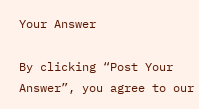Your Answer

By clicking “Post Your Answer”, you agree to our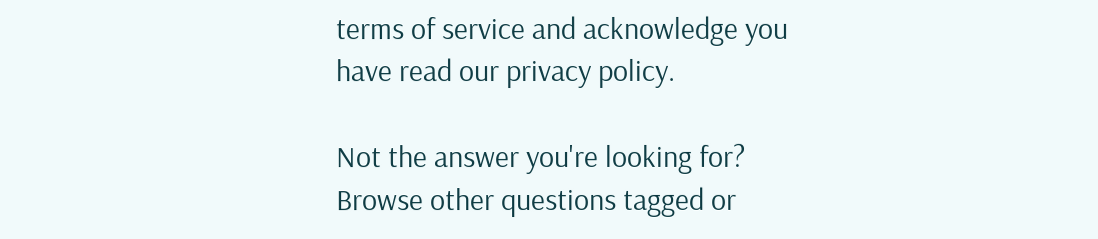terms of service and acknowledge you have read our privacy policy.

Not the answer you're looking for? Browse other questions tagged or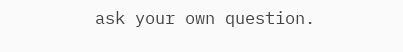ask your own question.